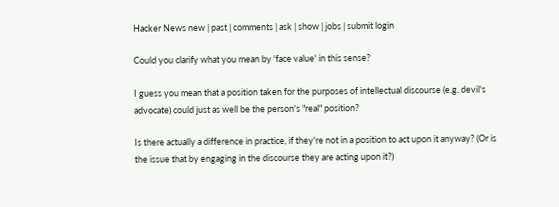Hacker News new | past | comments | ask | show | jobs | submit login

Could you clarify what you mean by 'face value' in this sense?

I guess you mean that a position taken for the purposes of intellectual discourse (e.g. devil's advocate) could just as well be the person's "real" position?

Is there actually a difference in practice, if they're not in a position to act upon it anyway? (Or is the issue that by engaging in the discourse they are acting upon it?)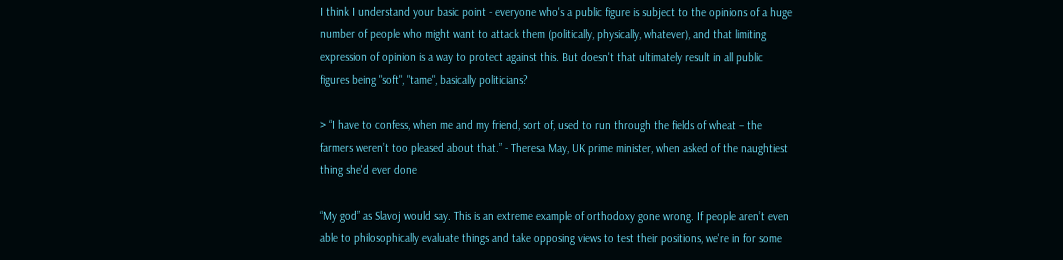I think I understand your basic point - everyone who's a public figure is subject to the opinions of a huge number of people who might want to attack them (politically, physically, whatever), and that limiting expression of opinion is a way to protect against this. But doesn't that ultimately result in all public figures being "soft", "tame", basically politicians?

> “I have to confess, when me and my friend, sort of, used to run through the fields of wheat – the farmers weren’t too pleased about that.” - Theresa May, UK prime minister, when asked of the naughtiest thing she'd ever done

“My god” as Slavoj would say. This is an extreme example of orthodoxy gone wrong. If people aren’t even able to philosophically evaluate things and take opposing views to test their positions, we're in for some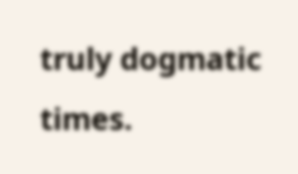truly dogmatic times.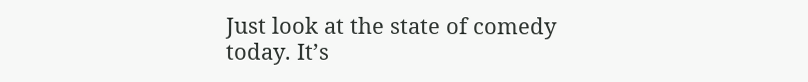Just look at the state of comedy today. It’s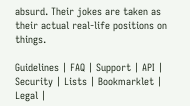absurd. Their jokes are taken as their actual real-life positions on things.

Guidelines | FAQ | Support | API | Security | Lists | Bookmarklet | Legal |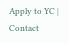Apply to YC | Contact